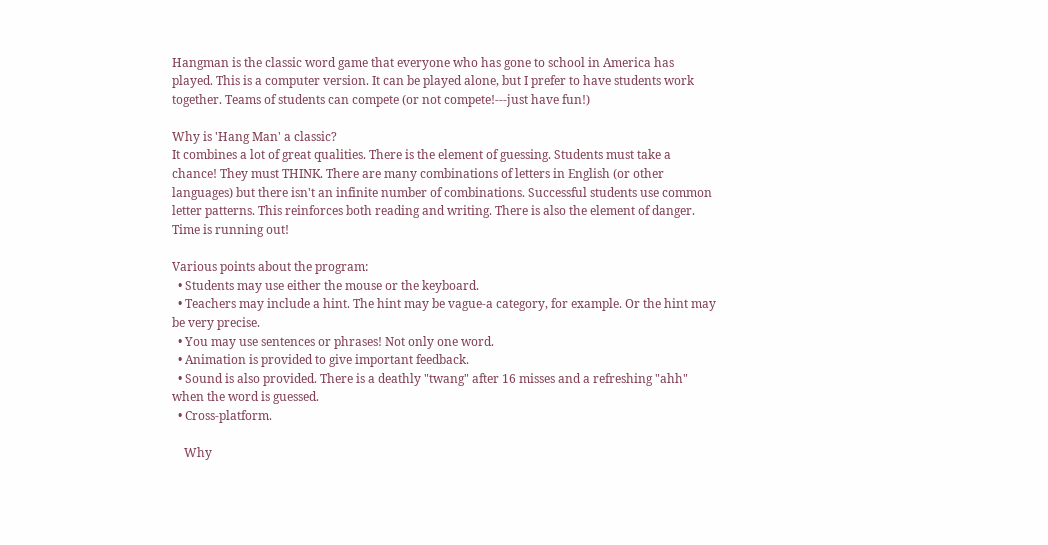Hangman is the classic word game that everyone who has gone to school in America has played. This is a computer version. It can be played alone, but I prefer to have students work together. Teams of students can compete (or not compete!---just have fun!)

Why is 'Hang Man' a classic?
It combines a lot of great qualities. There is the element of guessing. Students must take a chance! They must THINK. There are many combinations of letters in English (or other languages) but there isn't an infinite number of combinations. Successful students use common letter patterns. This reinforces both reading and writing. There is also the element of danger. Time is running out!

Various points about the program:
  • Students may use either the mouse or the keyboard.
  • Teachers may include a hint. The hint may be vague-a category, for example. Or the hint may be very precise.
  • You may use sentences or phrases! Not only one word.
  • Animation is provided to give important feedback.
  • Sound is also provided. There is a deathly "twang" after 16 misses and a refreshing "ahh" when the word is guessed.
  • Cross-platform.

    Why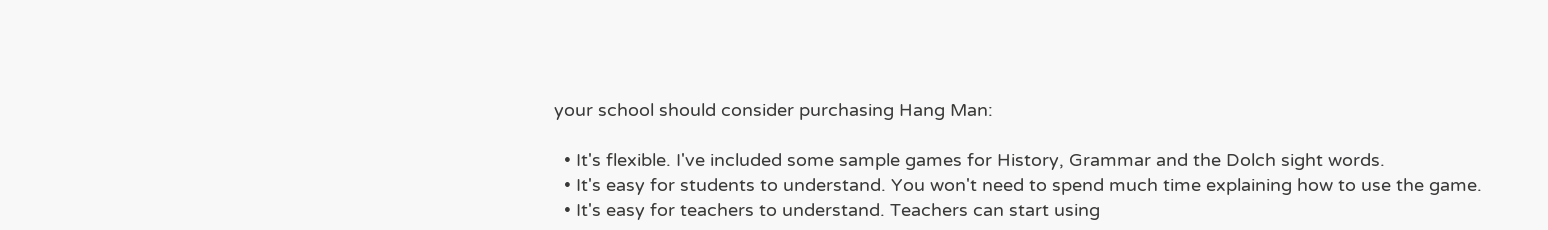your school should consider purchasing Hang Man:

  • It's flexible. I've included some sample games for History, Grammar and the Dolch sight words.
  • It's easy for students to understand. You won't need to spend much time explaining how to use the game.
  • It's easy for teachers to understand. Teachers can start using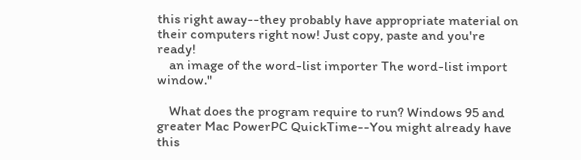this right away--they probably have appropriate material on their computers right now! Just copy, paste and you're ready!
    an image of the word-list importer The word-list import window."

    What does the program require to run? Windows 95 and greater Mac PowerPC QuickTime--You might already have this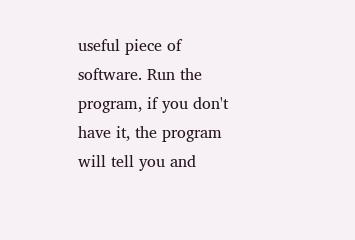useful piece of software. Run the program, if you don't have it, the program will tell you and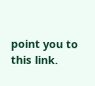point you to this link.